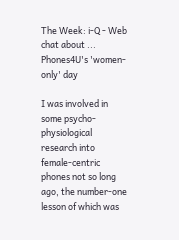The Week: i-Q - Web chat about ... Phones4U's 'women-only' day

I was involved in some psycho-physiological research into female-centric phones not so long ago, the number-one lesson of which was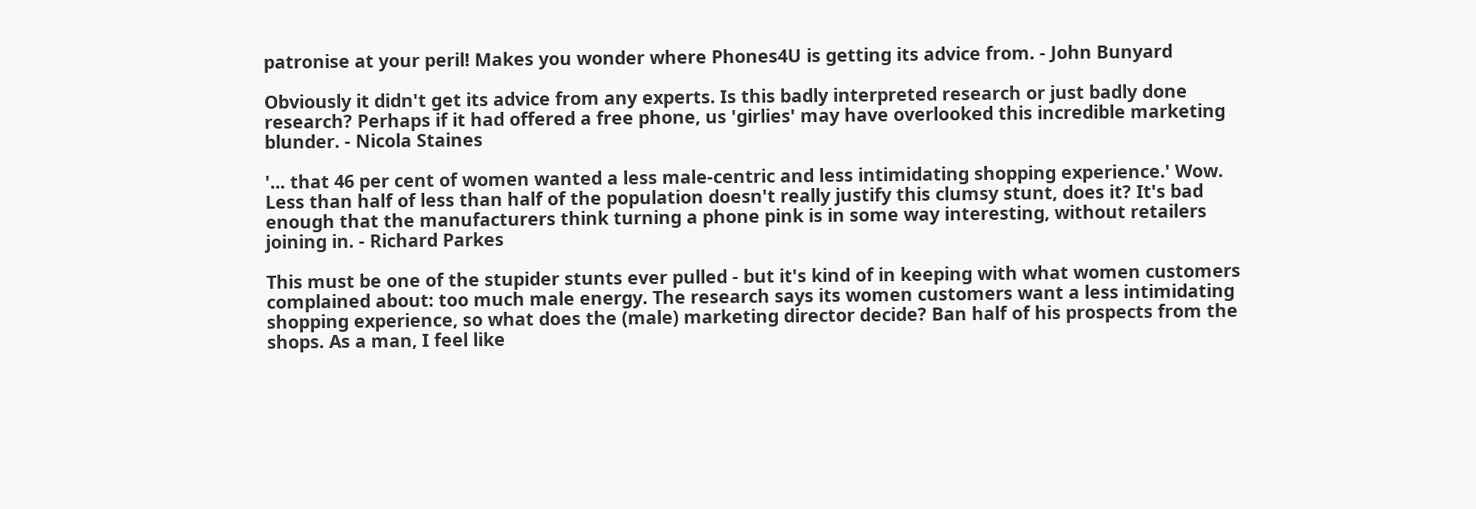patronise at your peril! Makes you wonder where Phones4U is getting its advice from. - John Bunyard

Obviously it didn't get its advice from any experts. Is this badly interpreted research or just badly done research? Perhaps if it had offered a free phone, us 'girlies' may have overlooked this incredible marketing blunder. - Nicola Staines

'... that 46 per cent of women wanted a less male-centric and less intimidating shopping experience.' Wow. Less than half of less than half of the population doesn't really justify this clumsy stunt, does it? It's bad enough that the manufacturers think turning a phone pink is in some way interesting, without retailers joining in. - Richard Parkes

This must be one of the stupider stunts ever pulled - but it's kind of in keeping with what women customers complained about: too much male energy. The research says its women customers want a less intimidating shopping experience, so what does the (male) marketing director decide? Ban half of his prospects from the shops. As a man, I feel like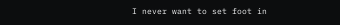I never want to set foot in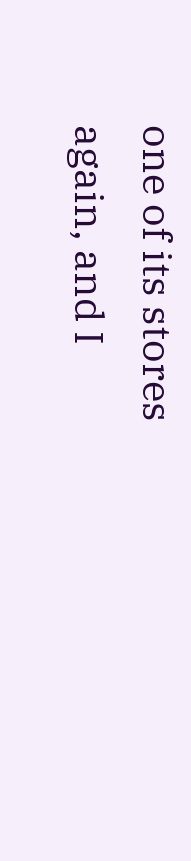one of its stores again, and I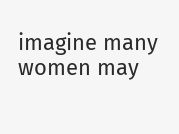imagine many women may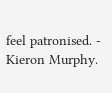feel patronised. - Kieron Murphy.